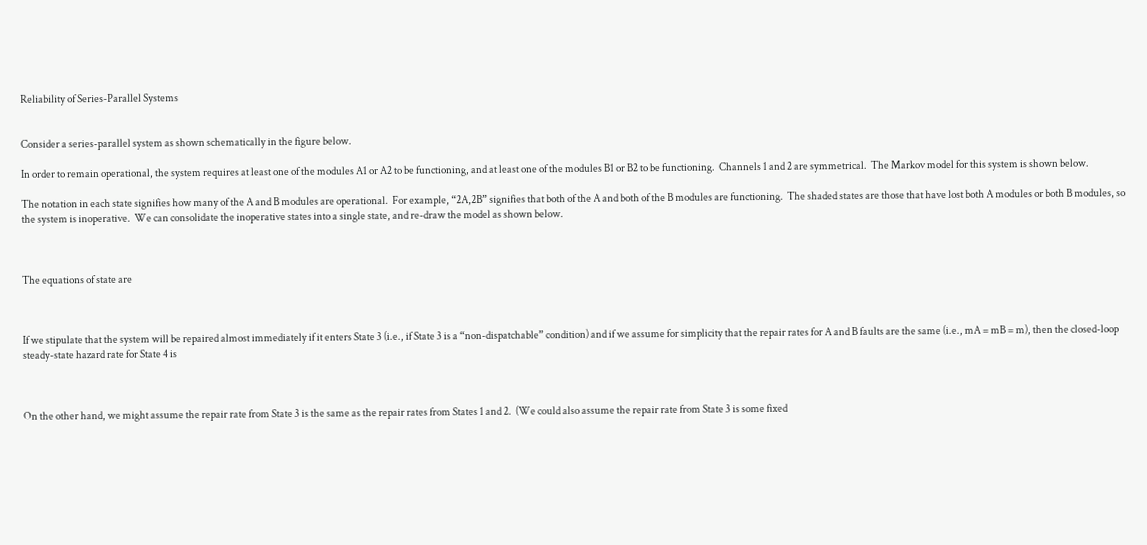Reliability of Series-Parallel Systems


Consider a series-parallel system as shown schematically in the figure below.

In order to remain operational, the system requires at least one of the modules A1 or A2 to be functioning, and at least one of the modules B1 or B2 to be functioning.  Channels 1 and 2 are symmetrical.  The Markov model for this system is shown below.

The notation in each state signifies how many of the A and B modules are operational.  For example, “2A,2B” signifies that both of the A and both of the B modules are functioning.  The shaded states are those that have lost both A modules or both B modules, so the system is inoperative.  We can consolidate the inoperative states into a single state, and re-draw the model as shown below.



The equations of state are



If we stipulate that the system will be repaired almost immediately if it enters State 3 (i.e., if State 3 is a “non-dispatchable” condition) and if we assume for simplicity that the repair rates for A and B faults are the same (i.e., mA = mB = m), then the closed-loop steady-state hazard rate for State 4 is



On the other hand, we might assume the repair rate from State 3 is the same as the repair rates from States 1 and 2.  (We could also assume the repair rate from State 3 is some fixed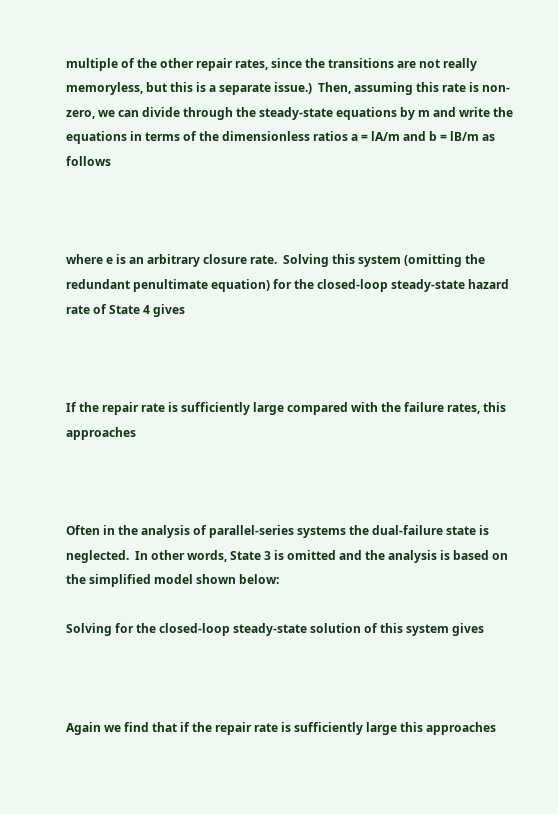multiple of the other repair rates, since the transitions are not really memoryless, but this is a separate issue.)  Then, assuming this rate is non-zero, we can divide through the steady-state equations by m and write the equations in terms of the dimensionless ratios a = lA/m and b = lB/m as follows



where e is an arbitrary closure rate.  Solving this system (omitting the redundant penultimate equation) for the closed-loop steady-state hazard rate of State 4 gives



If the repair rate is sufficiently large compared with the failure rates, this approaches



Often in the analysis of parallel-series systems the dual-failure state is neglected.  In other words, State 3 is omitted and the analysis is based on the simplified model shown below:

Solving for the closed-loop steady-state solution of this system gives



Again we find that if the repair rate is sufficiently large this approaches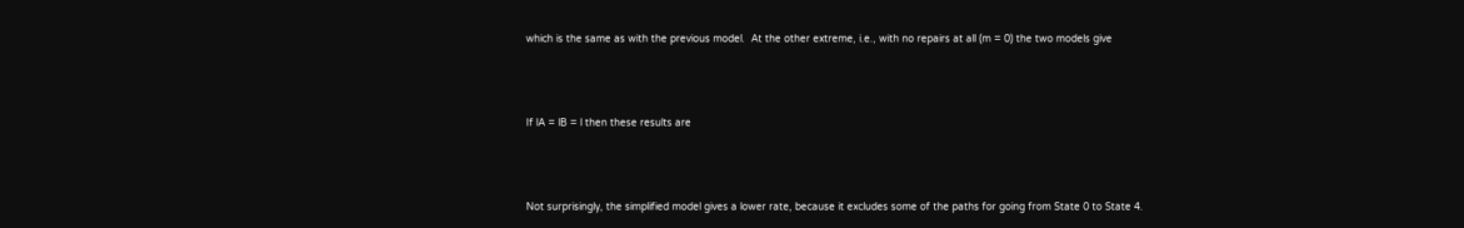which is the same as with the previous model.  At the other extreme, i.e., with no repairs at all (m = 0) the two models give



If lA = lB = l then these results are



Not surprisingly, the simplified model gives a lower rate, because it excludes some of the paths for going from State 0 to State 4.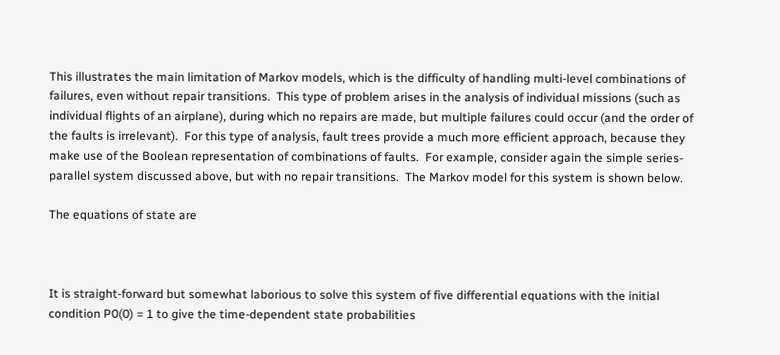This illustrates the main limitation of Markov models, which is the difficulty of handling multi-level combinations of failures, even without repair transitions.  This type of problem arises in the analysis of individual missions (such as individual flights of an airplane), during which no repairs are made, but multiple failures could occur (and the order of the faults is irrelevant).  For this type of analysis, fault trees provide a much more efficient approach, because they make use of the Boolean representation of combinations of faults.  For example, consider again the simple series-parallel system discussed above, but with no repair transitions.  The Markov model for this system is shown below.

The equations of state are



It is straight-forward but somewhat laborious to solve this system of five differential equations with the initial condition P0(0) = 1 to give the time-dependent state probabilities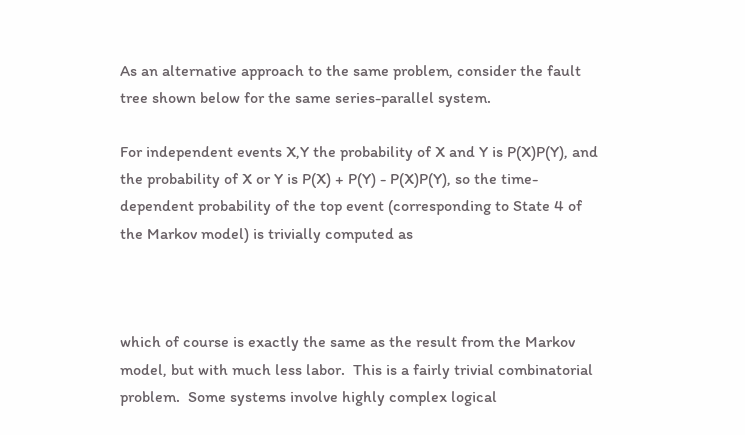As an alternative approach to the same problem, consider the fault tree shown below for the same series-parallel system.

For independent events X,Y the probability of X and Y is P(X)P(Y), and the probability of X or Y is P(X) + P(Y) - P(X)P(Y), so the time-dependent probability of the top event (corresponding to State 4 of the Markov model) is trivially computed as



which of course is exactly the same as the result from the Markov model, but with much less labor.  This is a fairly trivial combinatorial problem.  Some systems involve highly complex logical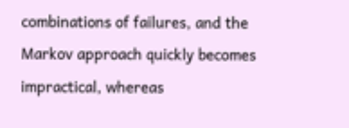combinations of failures, and the Markov approach quickly becomes impractical, whereas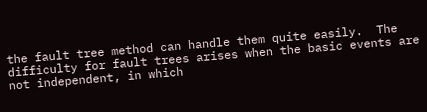the fault tree method can handle them quite easily.  The difficulty for fault trees arises when the basic events are not independent, in which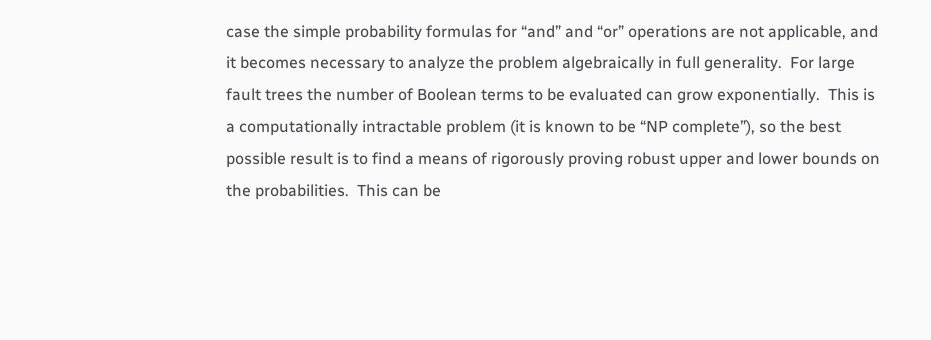case the simple probability formulas for “and” and “or” operations are not applicable, and it becomes necessary to analyze the problem algebraically in full generality.  For large fault trees the number of Boolean terms to be evaluated can grow exponentially.  This is a computationally intractable problem (it is known to be “NP complete”), so the best possible result is to find a means of rigorously proving robust upper and lower bounds on the probabilities.  This can be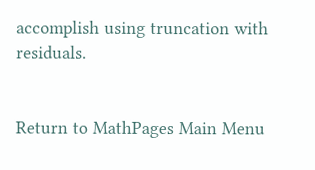accomplish using truncation with residuals.


Return to MathPages Main Menu